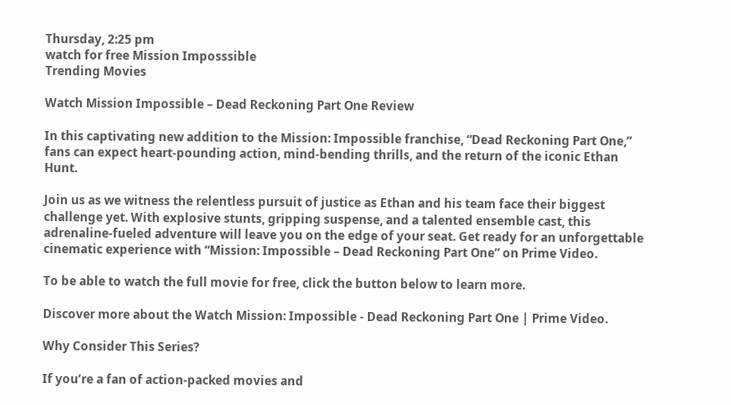Thursday, 2:25 pm
watch for free Mission Imposssible
Trending Movies

Watch Mission Impossible – Dead Reckoning Part One Review

In this captivating new addition to the Mission: Impossible franchise, “Dead Reckoning Part One,” fans can expect heart-pounding action, mind-bending thrills, and the return of the iconic Ethan Hunt.

Join us as we witness the relentless pursuit of justice as Ethan and his team face their biggest challenge yet. With explosive stunts, gripping suspense, and a talented ensemble cast, this adrenaline-fueled adventure will leave you on the edge of your seat. Get ready for an unforgettable cinematic experience with “Mission: Impossible – Dead Reckoning Part One” on Prime Video.

To be able to watch the full movie for free, click the button below to learn more.

Discover more about the Watch Mission: Impossible - Dead Reckoning Part One | Prime Video.

Why Consider This Series?

If you’re a fan of action-packed movies and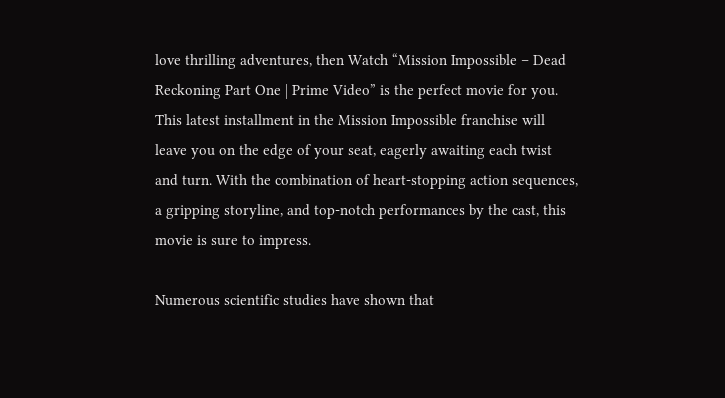love thrilling adventures, then Watch “Mission Impossible – Dead Reckoning Part One | Prime Video” is the perfect movie for you. This latest installment in the Mission Impossible franchise will leave you on the edge of your seat, eagerly awaiting each twist and turn. With the combination of heart-stopping action sequences, a gripping storyline, and top-notch performances by the cast, this movie is sure to impress.

Numerous scientific studies have shown that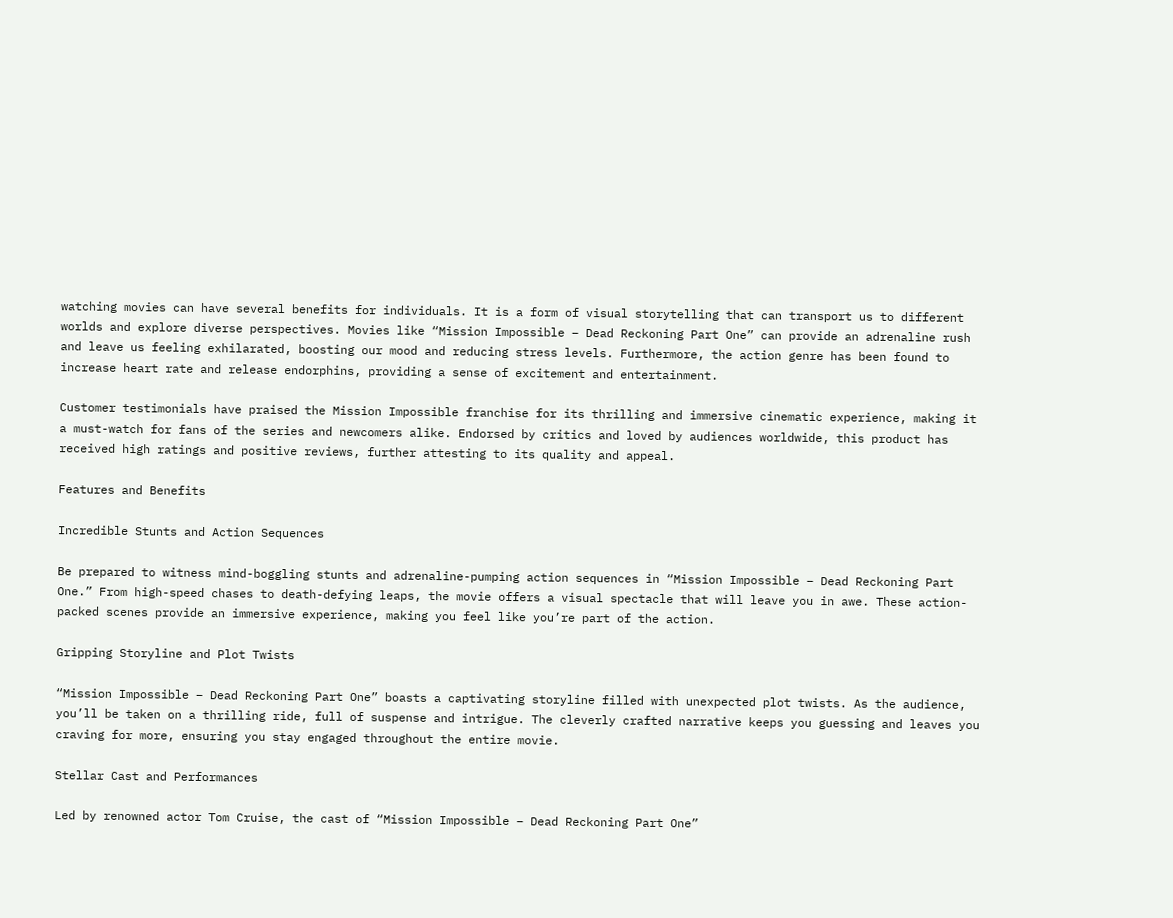watching movies can have several benefits for individuals. It is a form of visual storytelling that can transport us to different worlds and explore diverse perspectives. Movies like “Mission Impossible – Dead Reckoning Part One” can provide an adrenaline rush and leave us feeling exhilarated, boosting our mood and reducing stress levels. Furthermore, the action genre has been found to increase heart rate and release endorphins, providing a sense of excitement and entertainment.

Customer testimonials have praised the Mission Impossible franchise for its thrilling and immersive cinematic experience, making it a must-watch for fans of the series and newcomers alike. Endorsed by critics and loved by audiences worldwide, this product has received high ratings and positive reviews, further attesting to its quality and appeal.

Features and Benefits

Incredible Stunts and Action Sequences

Be prepared to witness mind-boggling stunts and adrenaline-pumping action sequences in “Mission Impossible – Dead Reckoning Part One.” From high-speed chases to death-defying leaps, the movie offers a visual spectacle that will leave you in awe. These action-packed scenes provide an immersive experience, making you feel like you’re part of the action.

Gripping Storyline and Plot Twists

“Mission Impossible – Dead Reckoning Part One” boasts a captivating storyline filled with unexpected plot twists. As the audience, you’ll be taken on a thrilling ride, full of suspense and intrigue. The cleverly crafted narrative keeps you guessing and leaves you craving for more, ensuring you stay engaged throughout the entire movie.

Stellar Cast and Performances

Led by renowned actor Tom Cruise, the cast of “Mission Impossible – Dead Reckoning Part One”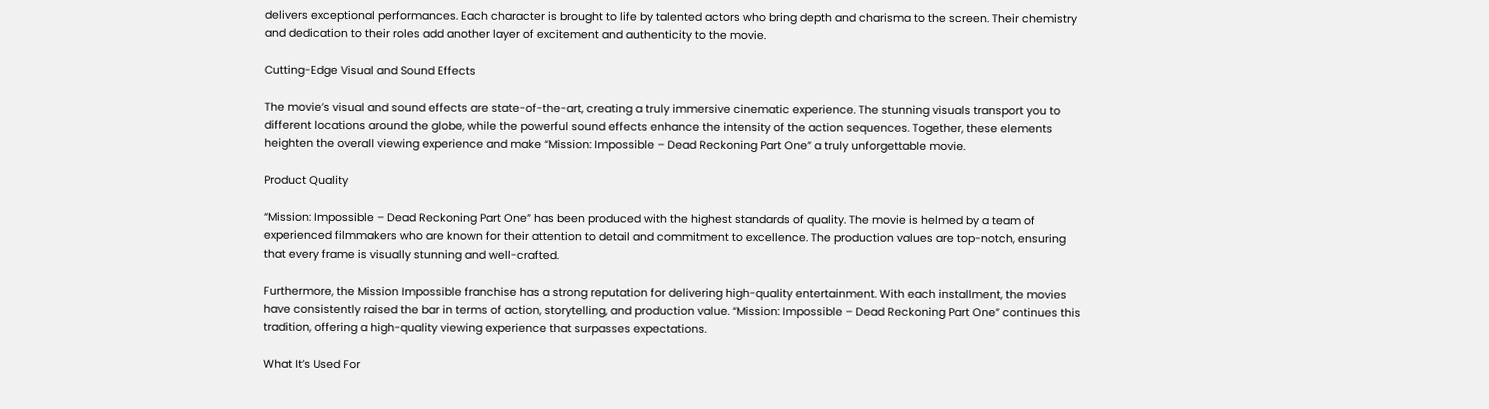delivers exceptional performances. Each character is brought to life by talented actors who bring depth and charisma to the screen. Their chemistry and dedication to their roles add another layer of excitement and authenticity to the movie.

Cutting-Edge Visual and Sound Effects

The movie’s visual and sound effects are state-of-the-art, creating a truly immersive cinematic experience. The stunning visuals transport you to different locations around the globe, while the powerful sound effects enhance the intensity of the action sequences. Together, these elements heighten the overall viewing experience and make “Mission: Impossible – Dead Reckoning Part One” a truly unforgettable movie.

Product Quality

“Mission: Impossible – Dead Reckoning Part One” has been produced with the highest standards of quality. The movie is helmed by a team of experienced filmmakers who are known for their attention to detail and commitment to excellence. The production values are top-notch, ensuring that every frame is visually stunning and well-crafted.

Furthermore, the Mission Impossible franchise has a strong reputation for delivering high-quality entertainment. With each installment, the movies have consistently raised the bar in terms of action, storytelling, and production value. “Mission: Impossible – Dead Reckoning Part One” continues this tradition, offering a high-quality viewing experience that surpasses expectations.

What It’s Used For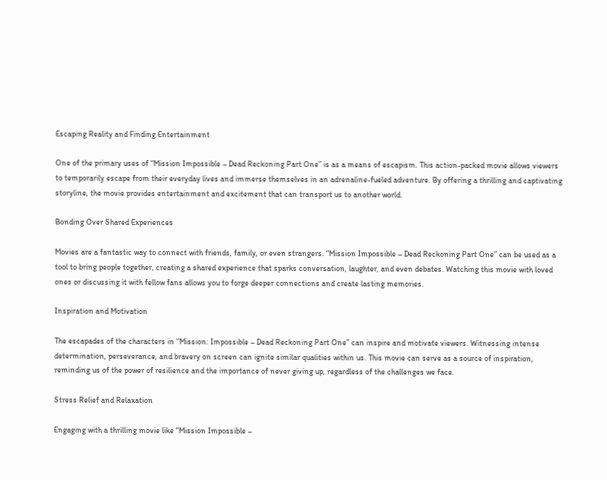Escaping Reality and Finding Entertainment

One of the primary uses of “Mission Impossible – Dead Reckoning Part One” is as a means of escapism. This action-packed movie allows viewers to temporarily escape from their everyday lives and immerse themselves in an adrenaline-fueled adventure. By offering a thrilling and captivating storyline, the movie provides entertainment and excitement that can transport us to another world.

Bonding Over Shared Experiences

Movies are a fantastic way to connect with friends, family, or even strangers. “Mission Impossible – Dead Reckoning Part One” can be used as a tool to bring people together, creating a shared experience that sparks conversation, laughter, and even debates. Watching this movie with loved ones or discussing it with fellow fans allows you to forge deeper connections and create lasting memories.

Inspiration and Motivation

The escapades of the characters in “Mission: Impossible – Dead Reckoning Part One” can inspire and motivate viewers. Witnessing intense determination, perseverance, and bravery on screen can ignite similar qualities within us. This movie can serve as a source of inspiration, reminding us of the power of resilience and the importance of never giving up, regardless of the challenges we face.

Stress Relief and Relaxation

Engaging with a thrilling movie like “Mission Impossible –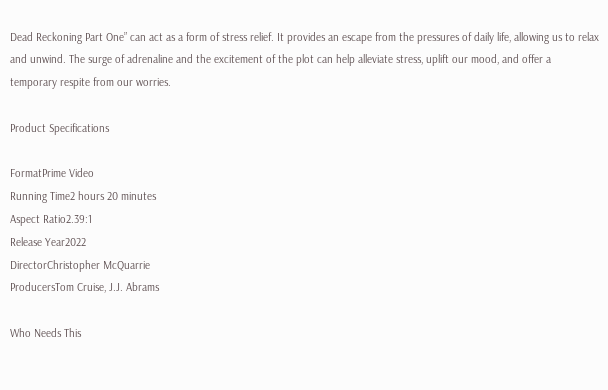Dead Reckoning Part One” can act as a form of stress relief. It provides an escape from the pressures of daily life, allowing us to relax and unwind. The surge of adrenaline and the excitement of the plot can help alleviate stress, uplift our mood, and offer a temporary respite from our worries.

Product Specifications

FormatPrime Video
Running Time2 hours 20 minutes
Aspect Ratio2.39:1
Release Year2022
DirectorChristopher McQuarrie
ProducersTom Cruise, J.J. Abrams

Who Needs This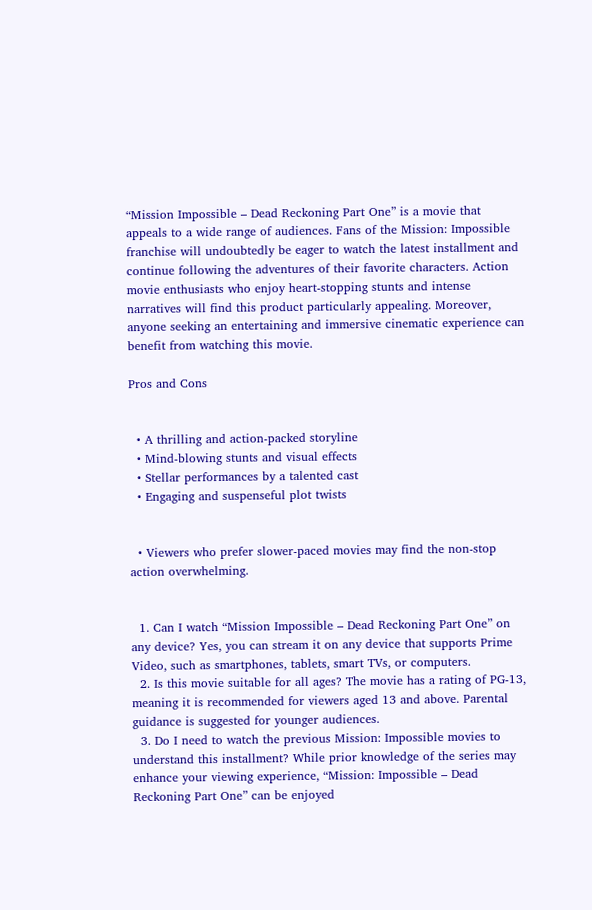“Mission Impossible – Dead Reckoning Part One” is a movie that appeals to a wide range of audiences. Fans of the Mission: Impossible franchise will undoubtedly be eager to watch the latest installment and continue following the adventures of their favorite characters. Action movie enthusiasts who enjoy heart-stopping stunts and intense narratives will find this product particularly appealing. Moreover, anyone seeking an entertaining and immersive cinematic experience can benefit from watching this movie.

Pros and Cons


  • A thrilling and action-packed storyline
  • Mind-blowing stunts and visual effects
  • Stellar performances by a talented cast
  • Engaging and suspenseful plot twists


  • Viewers who prefer slower-paced movies may find the non-stop action overwhelming.


  1. Can I watch “Mission Impossible – Dead Reckoning Part One” on any device? Yes, you can stream it on any device that supports Prime Video, such as smartphones, tablets, smart TVs, or computers.
  2. Is this movie suitable for all ages? The movie has a rating of PG-13, meaning it is recommended for viewers aged 13 and above. Parental guidance is suggested for younger audiences.
  3. Do I need to watch the previous Mission: Impossible movies to understand this installment? While prior knowledge of the series may enhance your viewing experience, “Mission: Impossible – Dead Reckoning Part One” can be enjoyed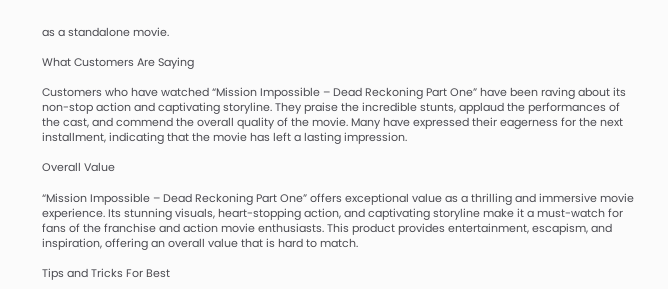as a standalone movie.

What Customers Are Saying

Customers who have watched “Mission Impossible – Dead Reckoning Part One” have been raving about its non-stop action and captivating storyline. They praise the incredible stunts, applaud the performances of the cast, and commend the overall quality of the movie. Many have expressed their eagerness for the next installment, indicating that the movie has left a lasting impression.

Overall Value

“Mission Impossible – Dead Reckoning Part One” offers exceptional value as a thrilling and immersive movie experience. Its stunning visuals, heart-stopping action, and captivating storyline make it a must-watch for fans of the franchise and action movie enthusiasts. This product provides entertainment, escapism, and inspiration, offering an overall value that is hard to match.

Tips and Tricks For Best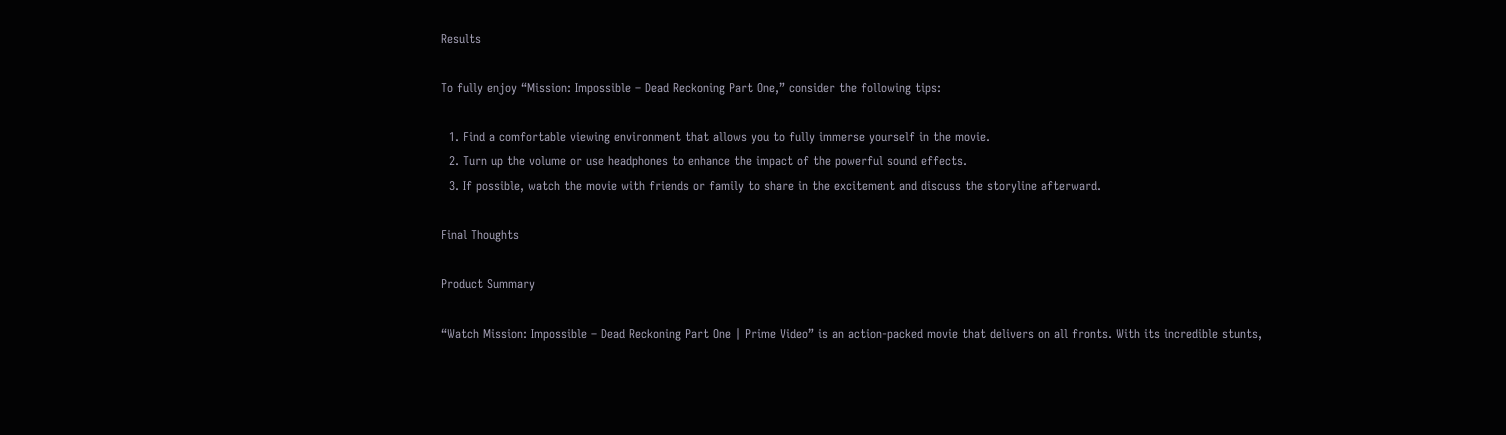Results

To fully enjoy “Mission: Impossible – Dead Reckoning Part One,” consider the following tips:

  1. Find a comfortable viewing environment that allows you to fully immerse yourself in the movie.
  2. Turn up the volume or use headphones to enhance the impact of the powerful sound effects.
  3. If possible, watch the movie with friends or family to share in the excitement and discuss the storyline afterward.

Final Thoughts

Product Summary

“Watch Mission: Impossible – Dead Reckoning Part One | Prime Video” is an action-packed movie that delivers on all fronts. With its incredible stunts,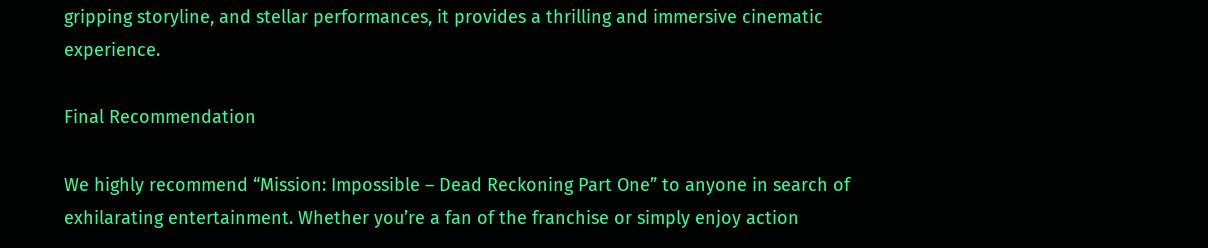gripping storyline, and stellar performances, it provides a thrilling and immersive cinematic experience.

Final Recommendation

We highly recommend “Mission: Impossible – Dead Reckoning Part One” to anyone in search of exhilarating entertainment. Whether you’re a fan of the franchise or simply enjoy action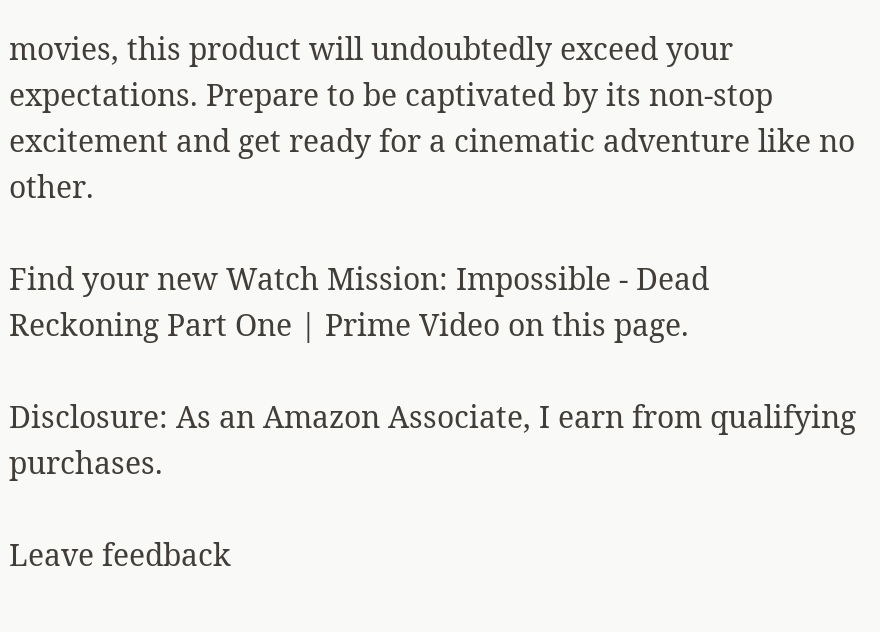movies, this product will undoubtedly exceed your expectations. Prepare to be captivated by its non-stop excitement and get ready for a cinematic adventure like no other.

Find your new Watch Mission: Impossible - Dead Reckoning Part One | Prime Video on this page.

Disclosure: As an Amazon Associate, I earn from qualifying purchases.

Leave feedback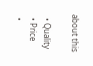about this

  • Quality
  • Price
  •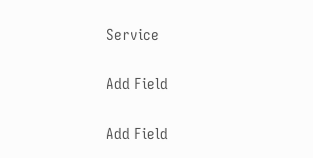Service


Add Field


Add Field